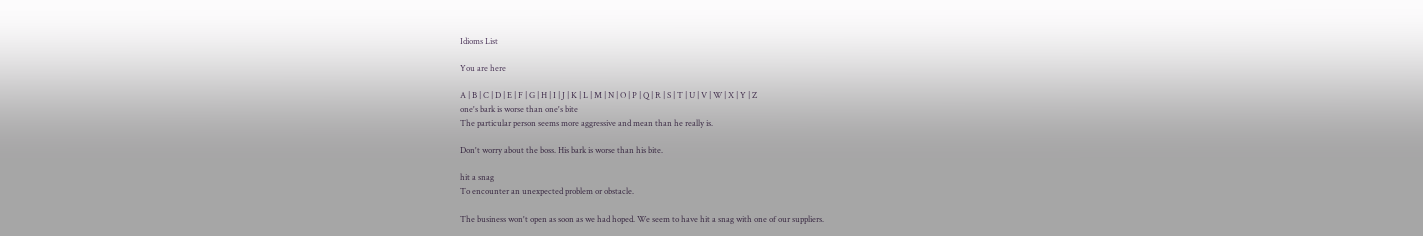Idioms List

You are here

A | B | C | D | E | F | G | H | I | J | K | L | M | N | O | P | Q | R | S | T | U | V | W | X | Y | Z
one's bark is worse than one's bite
The particular person seems more aggressive and mean than he really is.

Don't worry about the boss. His bark is worse than his bite.

hit a snag
To encounter an unexpected problem or obstacle.

The business won't open as soon as we had hoped. We seem to have hit a snag with one of our suppliers.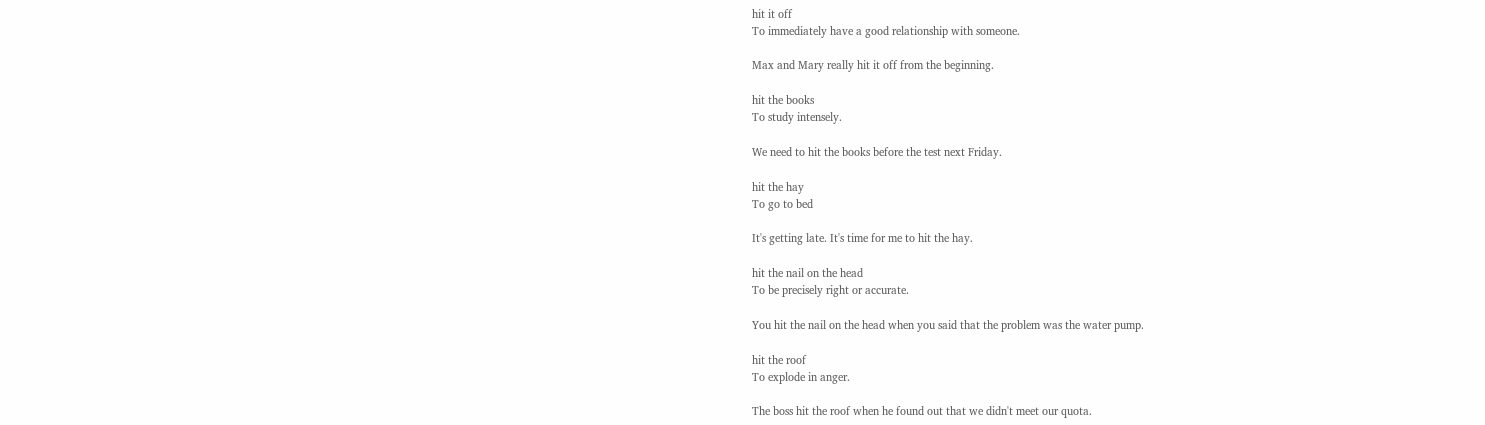hit it off
To immediately have a good relationship with someone.

Max and Mary really hit it off from the beginning.

hit the books
To study intensely.

We need to hit the books before the test next Friday.

hit the hay
To go to bed

It's getting late. It's time for me to hit the hay.

hit the nail on the head
To be precisely right or accurate.

You hit the nail on the head when you said that the problem was the water pump.

hit the roof
To explode in anger.

The boss hit the roof when he found out that we didn't meet our quota.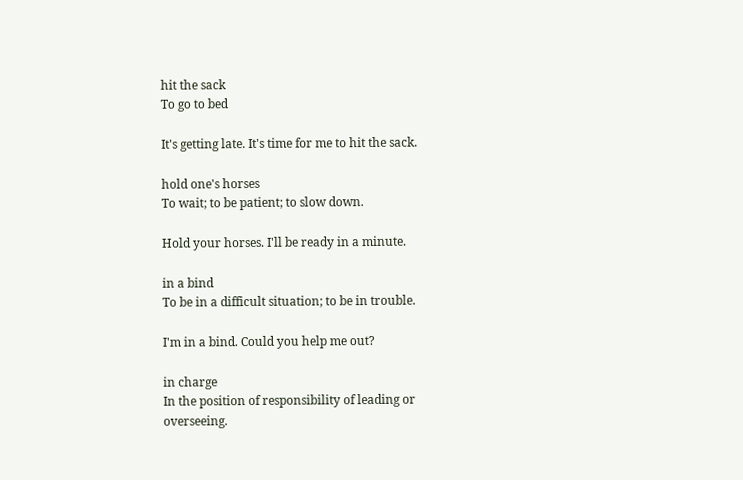hit the sack
To go to bed

It's getting late. It's time for me to hit the sack.

hold one's horses
To wait; to be patient; to slow down.

Hold your horses. I'll be ready in a minute.

in a bind
To be in a difficult situation; to be in trouble.

I'm in a bind. Could you help me out?

in charge
In the position of responsibility of leading or overseeing.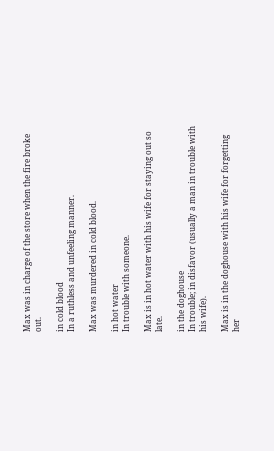Max was in charge of the store when the fire broke out.

in cold blood
In a ruthless and unfeeling manner.

Max was murdered in cold blood.

in hot water
In trouble with someone.

Max is in hot water with his wife for staying out so late.

in the doghouse
In trouble; in disfavor (usually a man in trouble with his wife).

Max is in the doghouse with his wife for forgetting her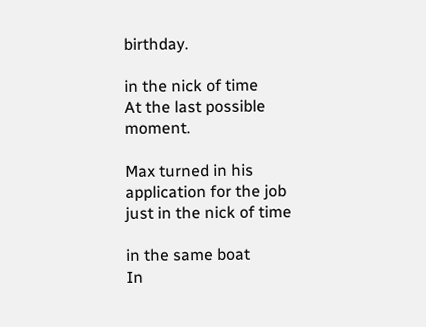birthday.

in the nick of time
At the last possible moment.

Max turned in his application for the job just in the nick of time

in the same boat
In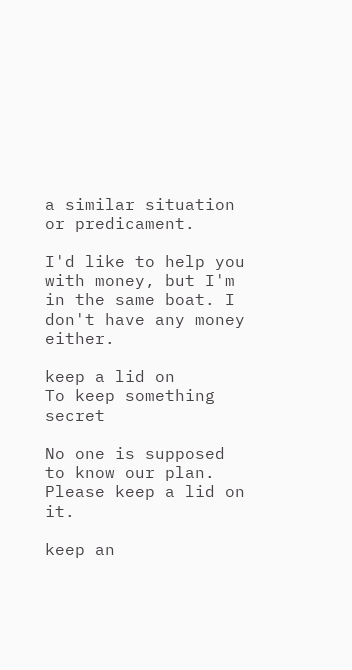a similar situation or predicament.

I'd like to help you with money, but I'm in the same boat. I don't have any money either.

keep a lid on
To keep something secret

No one is supposed to know our plan. Please keep a lid on it.

keep an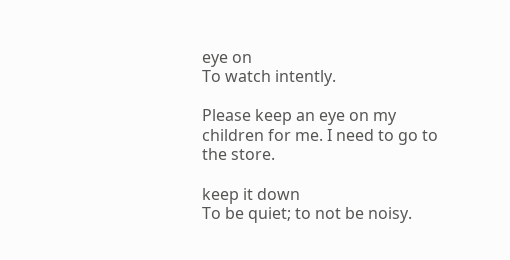eye on
To watch intently.

Please keep an eye on my children for me. I need to go to the store.

keep it down
To be quiet; to not be noisy.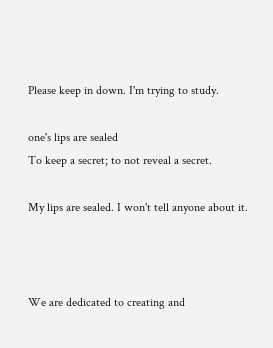Please keep in down. I'm trying to study.

one's lips are sealed
To keep a secret; to not reveal a secret.

My lips are sealed. I won't tell anyone about it.



We are dedicated to creating and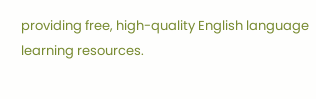providing free, high-quality English language learning resources.